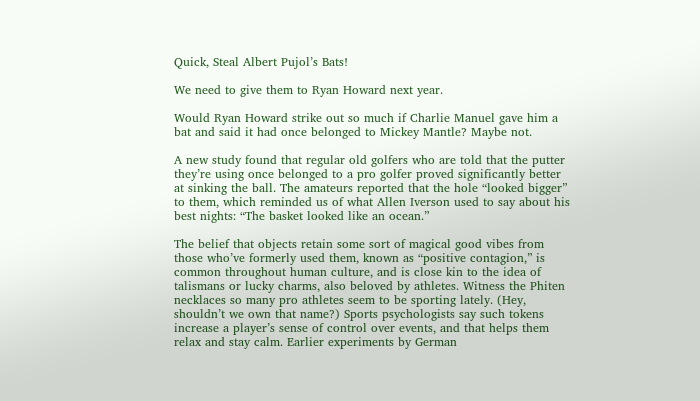Quick, Steal Albert Pujol’s Bats!

We need to give them to Ryan Howard next year.

Would Ryan Howard strike out so much if Charlie Manuel gave him a bat and said it had once belonged to Mickey Mantle? Maybe not.

A new study found that regular old golfers who are told that the putter they’re using once belonged to a pro golfer proved significantly better at sinking the ball. The amateurs reported that the hole “looked bigger” to them, which reminded us of what Allen Iverson used to say about his best nights: “The basket looked like an ocean.”

The belief that objects retain some sort of magical good vibes from those who’ve formerly used them, known as “positive contagion,” is common throughout human culture, and is close kin to the idea of talismans or lucky charms, also beloved by athletes. Witness the Phiten necklaces so many pro athletes seem to be sporting lately. (Hey, shouldn’t we own that name?) Sports psychologists say such tokens increase a player’s sense of control over events, and that helps them relax and stay calm. Earlier experiments by German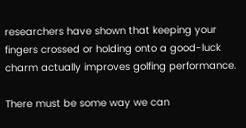researchers have shown that keeping your fingers crossed or holding onto a good-luck charm actually improves golfing performance.

There must be some way we can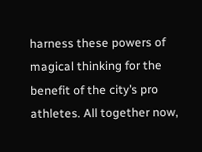harness these powers of magical thinking for the benefit of the city’s pro athletes. All together now,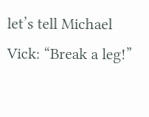let’s tell Michael Vick: “Break a leg!”